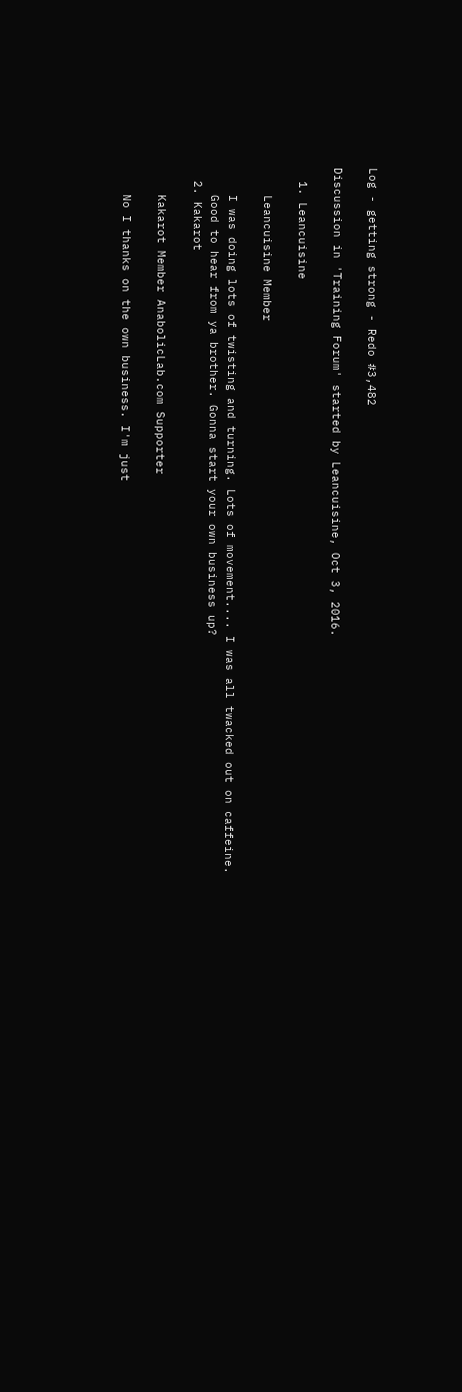Log - getting strong - Redo #3,482

Discussion in 'Training Forum' started by Leancuisine, Oct 3, 2016.

  1. Leancuisine

    Leancuisine Member

    I was doing lots of twisting and turning. Lots of movement.... I was all twacked out on caffeine.
    Good to hear from ya brother. Gonna start your own business up?
  2. Kakarot

    Kakarot Member AnabolicLab.com Supporter

    No I thanks on the own business. I'm just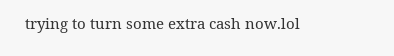trying to turn some extra cash now.lol